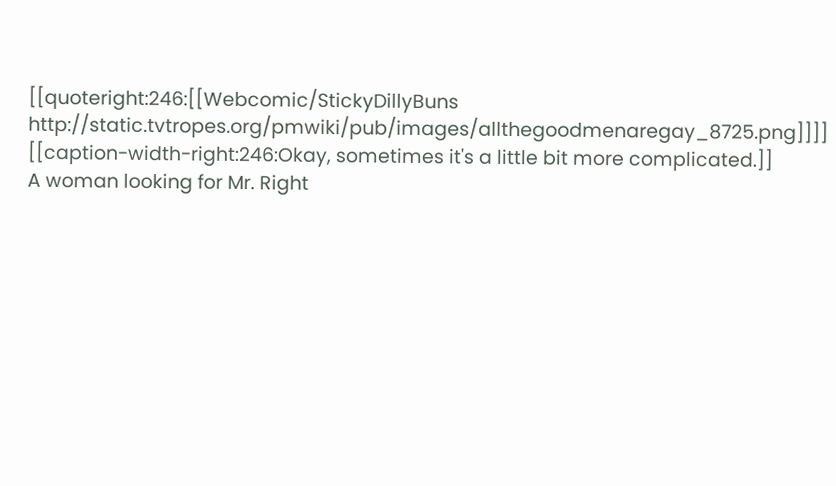[[quoteright:246:[[Webcomic/StickyDillyBuns http://static.tvtropes.org/pmwiki/pub/images/allthegoodmenaregay_8725.png]]]]
[[caption-width-right:246:Okay, sometimes it's a little bit more complicated.]]
A woman looking for Mr. Right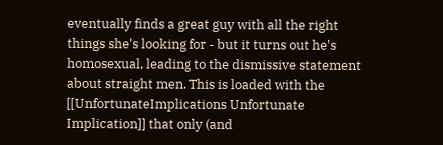eventually finds a great guy with all the right things she's looking for - but it turns out he's homosexual, leading to the dismissive statement about straight men. This is loaded with the [[UnfortunateImplications Unfortunate Implication]] that only (and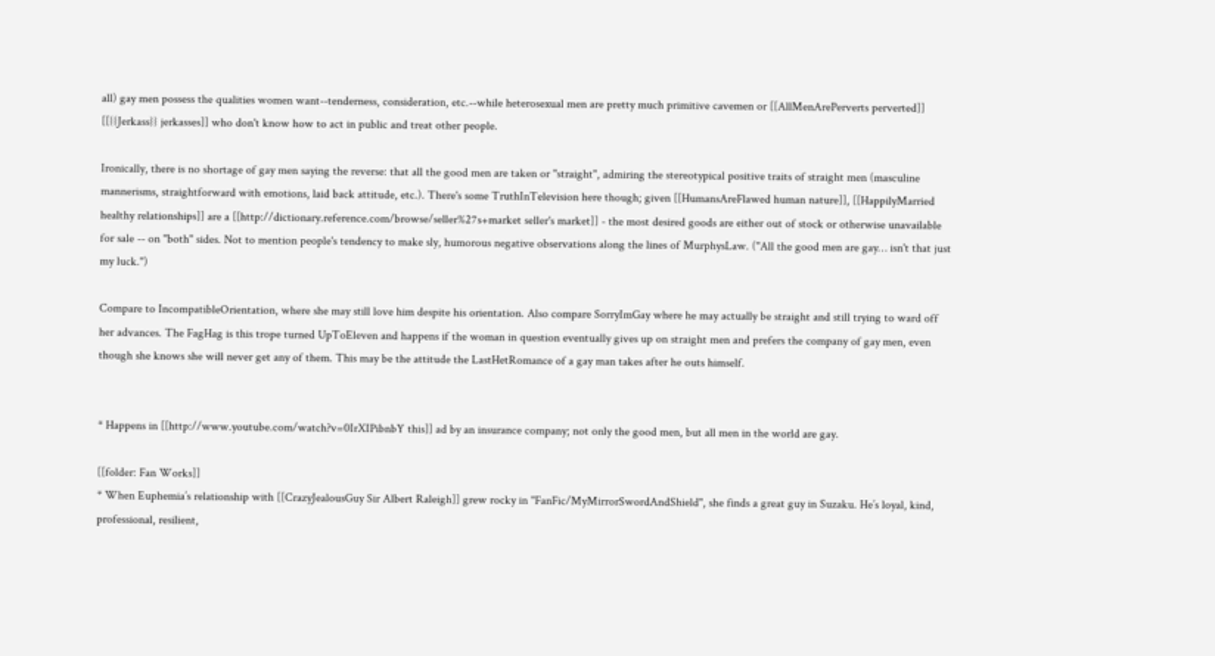all) gay men possess the qualities women want--tenderness, consideration, etc.--while heterosexual men are pretty much primitive cavemen or [[AllMenArePerverts perverted]] [[{{Jerkass}} jerkasses]] who don't know how to act in public and treat other people.

Ironically, there is no shortage of gay men saying the reverse: that all the good men are taken or ''straight'', admiring the stereotypical positive traits of straight men (masculine mannerisms, straightforward with emotions, laid back attitude, etc.). There's some TruthInTelevision here though; given [[HumansAreFlawed human nature]], [[HappilyMarried healthy relationships]] are a [[http://dictionary.reference.com/browse/seller%27s+market seller's market]] - the most desired goods are either out of stock or otherwise unavailable for sale -- on ''both'' sides. Not to mention people's tendency to make sly, humorous negative observations along the lines of MurphysLaw. ("All the good men are gay… isn't that just my luck.")

Compare to IncompatibleOrientation, where she may still love him despite his orientation. Also compare SorryImGay where he may actually be straight and still trying to ward off her advances. The FagHag is this trope turned UpToEleven and happens if the woman in question eventually gives up on straight men and prefers the company of gay men, even though she knows she will never get any of them. This may be the attitude the LastHetRomance of a gay man takes after he outs himself.


* Happens in [[http://www.youtube.com/watch?v=0IrXIPibnbY this]] ad by an insurance company; not only the good men, but all men in the world are gay.

[[folder: Fan Works]]
* When Euphemia’s relationship with [[CrazyJealousGuy Sir Albert Raleigh]] grew rocky in ''FanFic/MyMirrorSwordAndShield'', she finds a great guy in Suzaku. He’s loyal, kind, professional, resilient,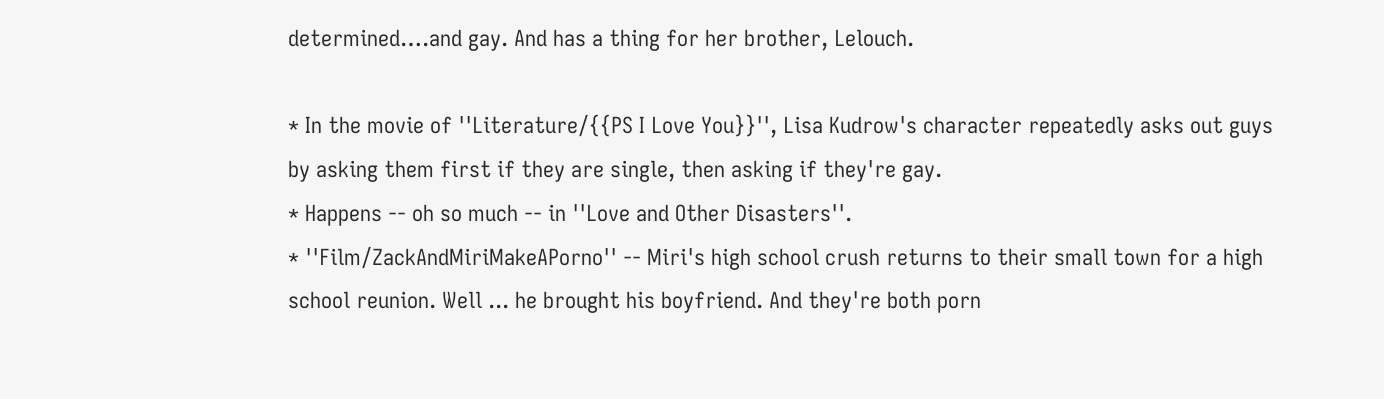determined….and gay. And has a thing for her brother, Lelouch.

* In the movie of ''Literature/{{PS I Love You}}'', Lisa Kudrow's character repeatedly asks out guys by asking them first if they are single, then asking if they're gay.
* Happens -- oh so much -- in ''Love and Other Disasters''.
* ''Film/ZackAndMiriMakeAPorno'' -- Miri's high school crush returns to their small town for a high school reunion. Well ... he brought his boyfriend. And they're both porn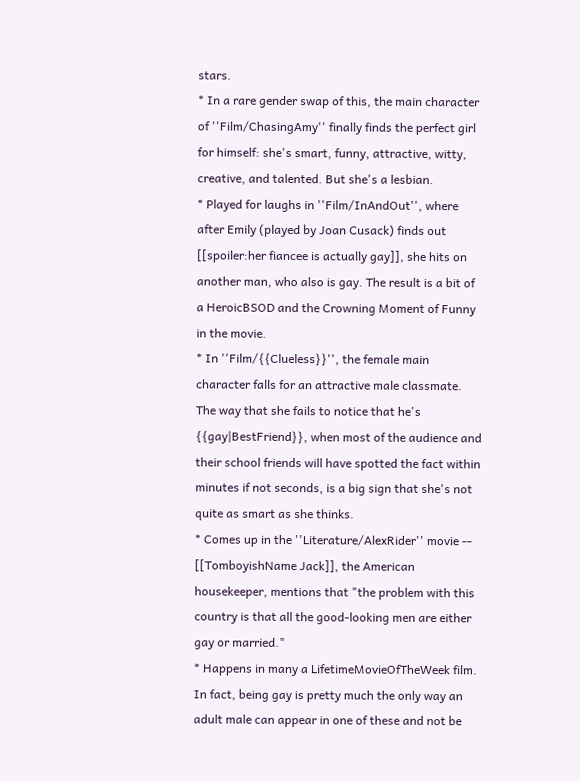stars.
* In a rare gender swap of this, the main character of ''Film/ChasingAmy'' finally finds the perfect girl for himself: she's smart, funny, attractive, witty, creative, and talented. But she's a lesbian.
* Played for laughs in ''Film/InAndOut'', where after Emily (played by Joan Cusack) finds out [[spoiler:her fiancee is actually gay]], she hits on another man, who also is gay. The result is a bit of a HeroicBSOD and the Crowning Moment of Funny in the movie.
* In ''Film/{{Clueless}}'', the female main character falls for an attractive male classmate. The way that she fails to notice that he's {{gay|BestFriend}}, when most of the audience and their school friends will have spotted the fact within minutes if not seconds, is a big sign that she's not quite as smart as she thinks.
* Comes up in the ''Literature/AlexRider'' movie -- [[TomboyishName Jack]], the American housekeeper, mentions that "the problem with this country is that all the good-looking men are either gay or married."
* Happens in many a LifetimeMovieOfTheWeek film. In fact, being gay is pretty much the only way an adult male can appear in one of these and not be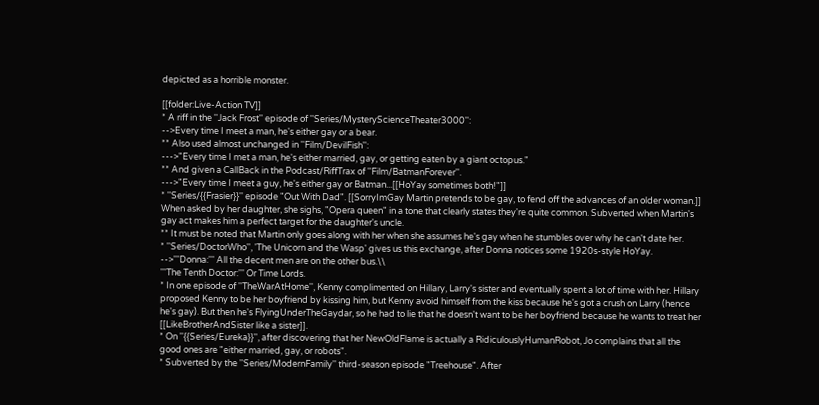depicted as a horrible monster.

[[folder:Live-Action TV]]
* A riff in the ''Jack Frost'' episode of ''Series/MysteryScienceTheater3000'':
-->Every time I meet a man, he's either gay or a bear.
** Also used almost unchanged in ''Film/DevilFish'':
--->"Every time I met a man, he's either married, gay, or getting eaten by a giant octopus."
** And given a CallBack in the Podcast/RiffTrax of ''Film/BatmanForever''.
--->"Every time I meet a guy, he's either gay or Batman...[[HoYay sometimes both!"]]
* ''Series/{{Frasier}}'' episode "Out With Dad". [[SorryImGay Martin pretends to be gay, to fend off the advances of an older woman.]] When asked by her daughter, she sighs, "Opera queen" in a tone that clearly states they're quite common. Subverted when Martin's gay act makes him a perfect target for the daughter's uncle.
** It must be noted that Martin only goes along with her when she assumes he's gay when he stumbles over why he can't date her.
* ''Series/DoctorWho'', 'The Unicorn and the Wasp' gives us this exchange, after Donna notices some 1920s-style HoYay.
-->'''Donna:''' All the decent men are on the other bus.\\
'''The Tenth Doctor:''' Or Time Lords.
* In one episode of ''TheWarAtHome'', Kenny complimented on Hillary, Larry's sister and eventually spent a lot of time with her. Hillary proposed Kenny to be her boyfriend by kissing him, but Kenny avoid himself from the kiss because he's got a crush on Larry (hence he's gay). But then he's FlyingUnderTheGaydar, so he had to lie that he doesn't want to be her boyfriend because he wants to treat her [[LikeBrotherAndSister like a sister]].
* On ''{{Series/Eureka}}'', after discovering that her NewOldFlame is actually a RidiculouslyHumanRobot, Jo complains that all the good ones are "either married, gay, or robots".
* Subverted by the ''Series/ModernFamily'' third-season episode "Treehouse". After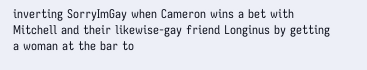inverting SorryImGay when Cameron wins a bet with Mitchell and their likewise-gay friend Longinus by getting a woman at the bar to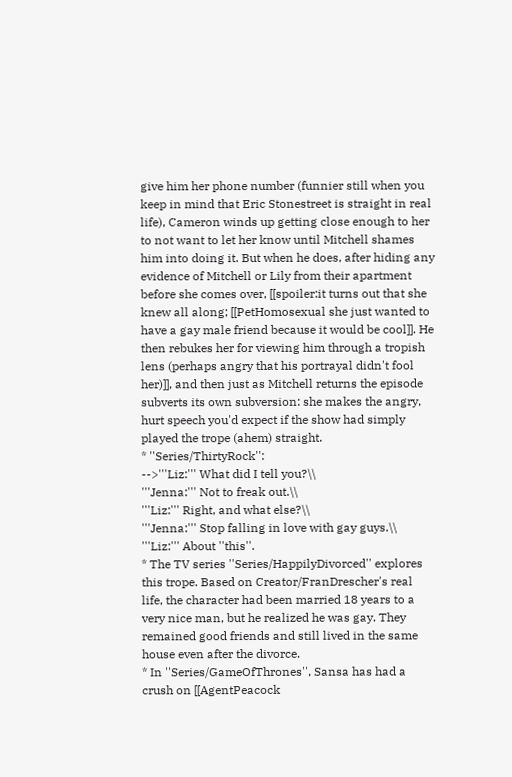give him her phone number (funnier still when you keep in mind that Eric Stonestreet is straight in real life), Cameron winds up getting close enough to her to not want to let her know until Mitchell shames him into doing it. But when he does, after hiding any evidence of Mitchell or Lily from their apartment before she comes over, [[spoiler:it turns out that she knew all along; [[PetHomosexual she just wanted to have a gay male friend because it would be cool]]. He then rebukes her for viewing him through a tropish lens (perhaps angry that his portrayal didn't fool her)]], and then just as Mitchell returns the episode subverts its own subversion: she makes the angry, hurt speech you'd expect if the show had simply played the trope (ahem) straight.
* ''Series/ThirtyRock'':
-->'''Liz:''' What did I tell you?\\
'''Jenna:''' Not to freak out.\\
'''Liz:''' Right, and what else?\\
'''Jenna:''' Stop falling in love with gay guys.\\
'''Liz:''' About ''this''.
* The TV series ''Series/HappilyDivorced'' explores this trope. Based on Creator/FranDrescher's real life, the character had been married 18 years to a very nice man, but he realized he was gay. They remained good friends and still lived in the same house even after the divorce.
* In ''Series/GameOfThrones'', Sansa has had a crush on [[AgentPeacock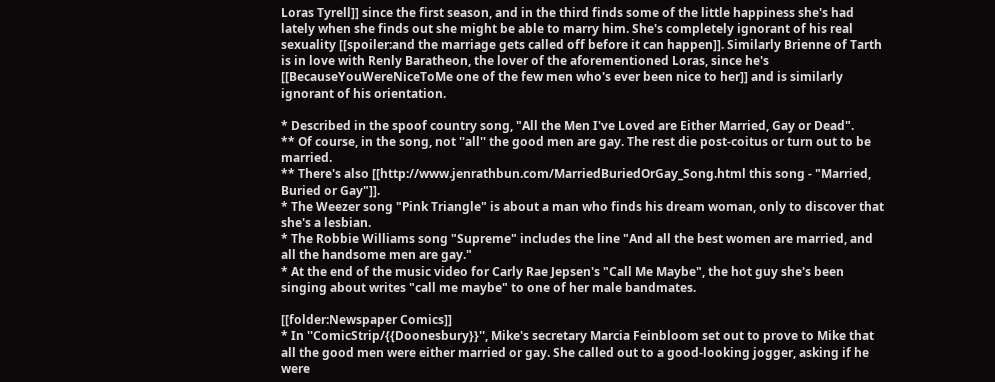Loras Tyrell]] since the first season, and in the third finds some of the little happiness she's had lately when she finds out she might be able to marry him. She's completely ignorant of his real sexuality [[spoiler:and the marriage gets called off before it can happen]]. Similarly Brienne of Tarth is in love with Renly Baratheon, the lover of the aforementioned Loras, since he's [[BecauseYouWereNiceToMe one of the few men who's ever been nice to her]] and is similarly ignorant of his orientation.

* Described in the spoof country song, "All the Men I've Loved are Either Married, Gay or Dead".
** Of course, in the song, not ''all'' the good men are gay. The rest die post-coitus or turn out to be married.
** There's also [[http://www.jenrathbun.com/MarriedBuriedOrGay_Song.html this song - "Married, Buried or Gay"]].
* The Weezer song "Pink Triangle" is about a man who finds his dream woman, only to discover that she's a lesbian.
* The Robbie Williams song "Supreme" includes the line "And all the best women are married, and all the handsome men are gay."
* At the end of the music video for Carly Rae Jepsen's "Call Me Maybe", the hot guy she's been singing about writes "call me maybe" to one of her male bandmates.

[[folder:Newspaper Comics]]
* In ''ComicStrip/{{Doonesbury}}'', Mike's secretary Marcia Feinbloom set out to prove to Mike that all the good men were either married or gay. She called out to a good-looking jogger, asking if he were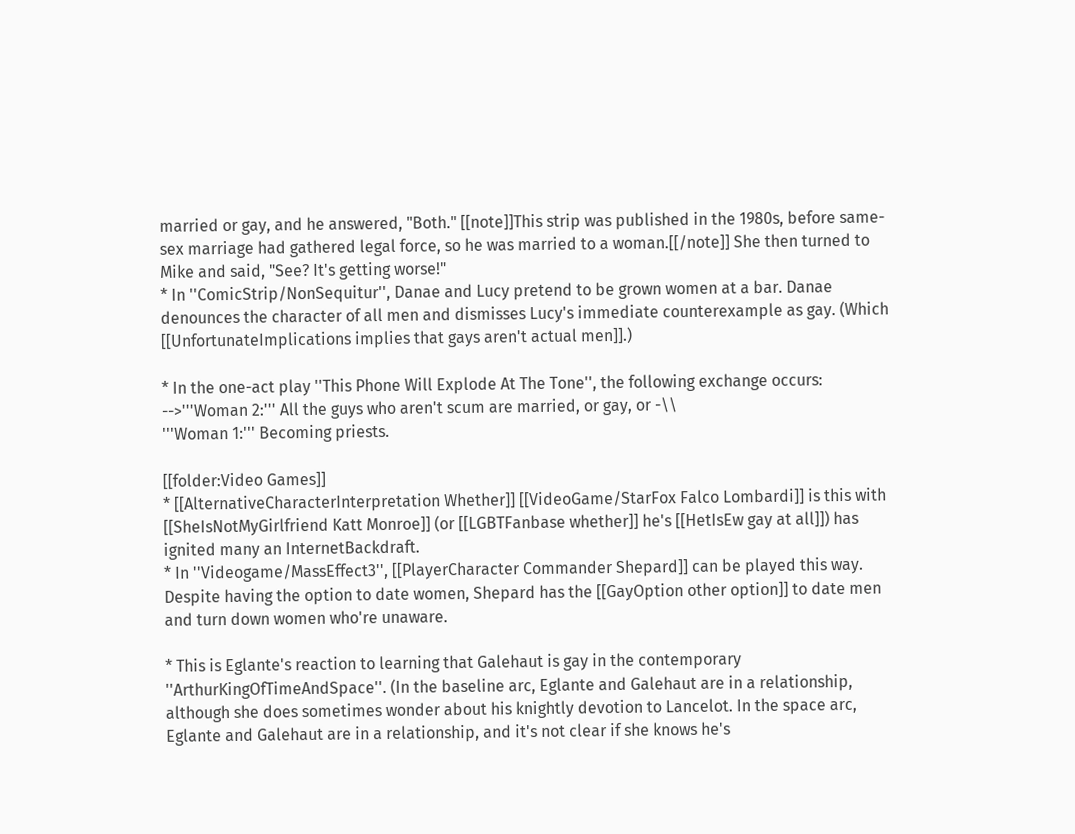married or gay, and he answered, "Both." [[note]]This strip was published in the 1980s, before same-sex marriage had gathered legal force, so he was married to a woman.[[/note]] She then turned to Mike and said, "See? It's getting worse!"
* In ''ComicStrip/NonSequitur'', Danae and Lucy pretend to be grown women at a bar. Danae denounces the character of all men and dismisses Lucy's immediate counterexample as gay. (Which [[UnfortunateImplications implies that gays aren't actual men]].)

* In the one-act play ''This Phone Will Explode At The Tone'', the following exchange occurs:
-->'''Woman 2:''' All the guys who aren't scum are married, or gay, or -\\
'''Woman 1:''' Becoming priests.

[[folder:Video Games]]
* [[AlternativeCharacterInterpretation Whether]] [[VideoGame/StarFox Falco Lombardi]] is this with [[SheIsNotMyGirlfriend Katt Monroe]] (or [[LGBTFanbase whether]] he's [[HetIsEw gay at all]]) has ignited many an InternetBackdraft.
* In ''Videogame/MassEffect3'', [[PlayerCharacter Commander Shepard]] can be played this way. Despite having the option to date women, Shepard has the [[GayOption other option]] to date men and turn down women who're unaware.

* This is Eglante's reaction to learning that Galehaut is gay in the contemporary ''ArthurKingOfTimeAndSpace''. (In the baseline arc, Eglante and Galehaut are in a relationship, although she does sometimes wonder about his knightly devotion to Lancelot. In the space arc, Eglante and Galehaut are in a relationship, and it's not clear if she knows he's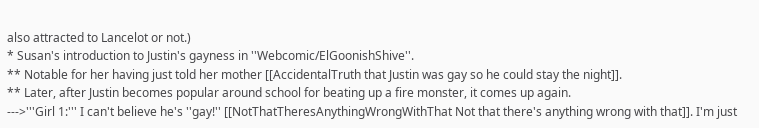also attracted to Lancelot or not.)
* Susan's introduction to Justin's gayness in ''Webcomic/ElGoonishShive''.
** Notable for her having just told her mother [[AccidentalTruth that Justin was gay so he could stay the night]].
** Later, after Justin becomes popular around school for beating up a fire monster, it comes up again.
--->'''Girl 1:''' I can't believe he's ''gay!'' [[NotThatTheresAnythingWrongWithThat Not that there's anything wrong with that]]. I'm just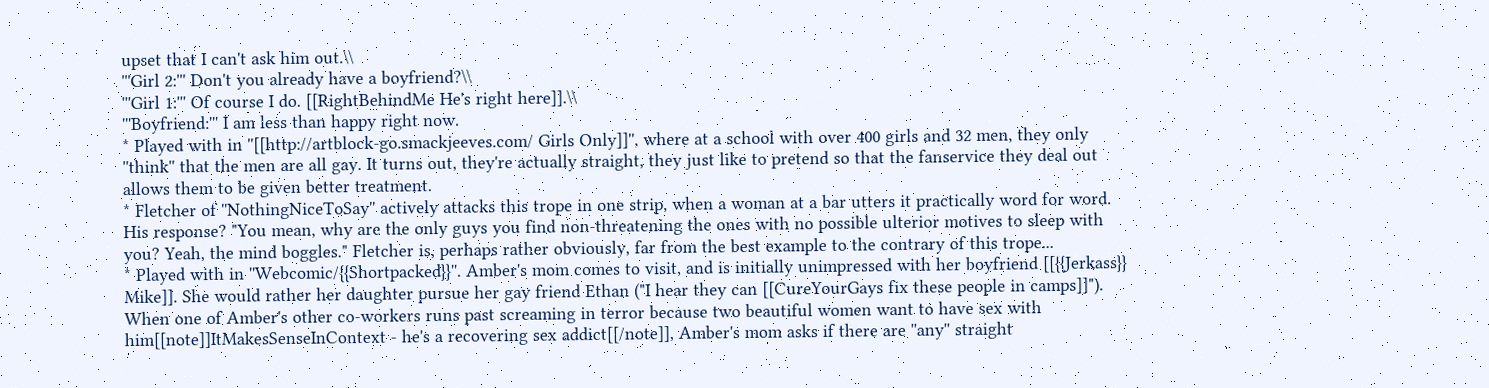upset that I can't ask him out.\\
'''Girl 2:''' Don't you already have a boyfriend?\\
'''Girl 1:''' Of course I do. [[RightBehindMe He's right here]].\\
'''Boyfriend:''' I am less than happy right now.
* Played with in ''[[http://artblock-go.smackjeeves.com/ Girls Only]]'', where at a school with over 400 girls and 32 men, they only ''think'' that the men are all gay. It turns out, they're actually straight, they just like to pretend so that the fanservice they deal out allows them to be given better treatment.
* Fletcher of ''NothingNiceToSay'' actively attacks this trope in one strip, when a woman at a bar utters it practically word for word. His response? "You mean, why are the only guys you find non-threatening the ones with no possible ulterior motives to sleep with you? Yeah, the mind boggles." Fletcher is, perhaps rather obviously, far from the best example to the contrary of this trope...
* Played with in ''Webcomic/{{Shortpacked}}''. Amber's mom comes to visit, and is initially unimpressed with her boyfriend [[{{Jerkass}} Mike]]. She would rather her daughter pursue her gay friend Ethan ("I hear they can [[CureYourGays fix these people in camps]]"). When one of Amber's other co-workers runs past screaming in terror because two beautiful women want to have sex with him[[note]]ItMakesSenseInContext - he's a recovering sex addict[[/note]], Amber's mom asks if there are ''any'' straight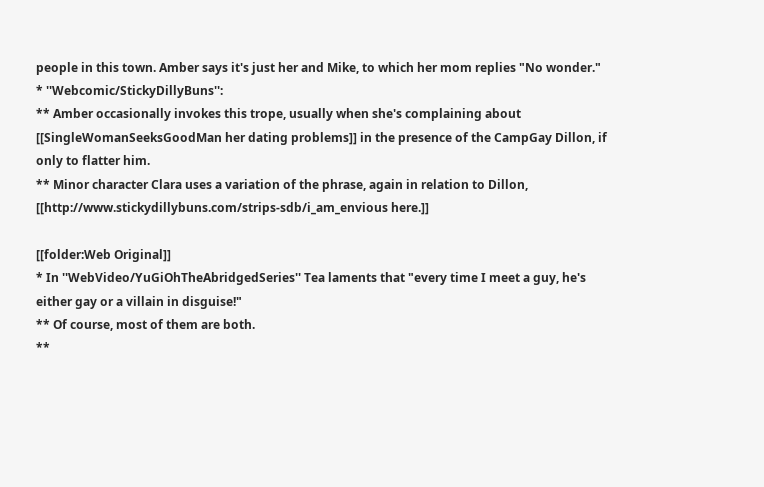people in this town. Amber says it's just her and Mike, to which her mom replies "No wonder."
* ''Webcomic/StickyDillyBuns'':
** Amber occasionally invokes this trope, usually when she's complaining about [[SingleWomanSeeksGoodMan her dating problems]] in the presence of the CampGay Dillon, if only to flatter him.
** Minor character Clara uses a variation of the phrase, again in relation to Dillon, [[http://www.stickydillybuns.com/strips-sdb/i_am_envious here.]]

[[folder:Web Original]]
* In ''WebVideo/YuGiOhTheAbridgedSeries'' Tea laments that "every time I meet a guy, he's either gay or a villain in disguise!"
** Of course, most of them are both.
**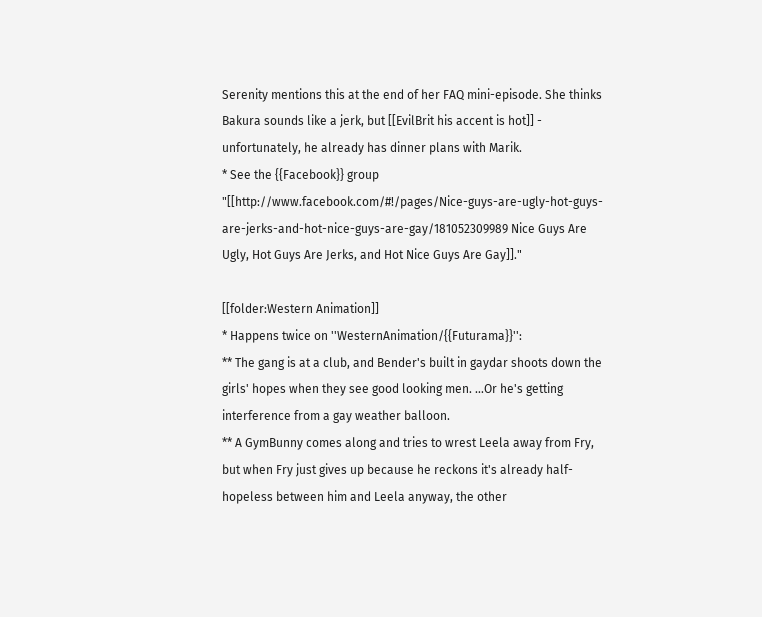Serenity mentions this at the end of her FAQ mini-episode. She thinks Bakura sounds like a jerk, but [[EvilBrit his accent is hot]] - unfortunately, he already has dinner plans with Marik.
* See the {{Facebook}} group "[[http://www.facebook.com/#!/pages/Nice-guys-are-ugly-hot-guys-are-jerks-and-hot-nice-guys-are-gay/181052309989 Nice Guys Are Ugly, Hot Guys Are Jerks, and Hot Nice Guys Are Gay]]."

[[folder:Western Animation]]
* Happens twice on ''WesternAnimation/{{Futurama}}'':
** The gang is at a club, and Bender's built in gaydar shoots down the girls' hopes when they see good looking men. ...Or he's getting interference from a gay weather balloon.
** A GymBunny comes along and tries to wrest Leela away from Fry, but when Fry just gives up because he reckons it's already half-hopeless between him and Leela anyway, the other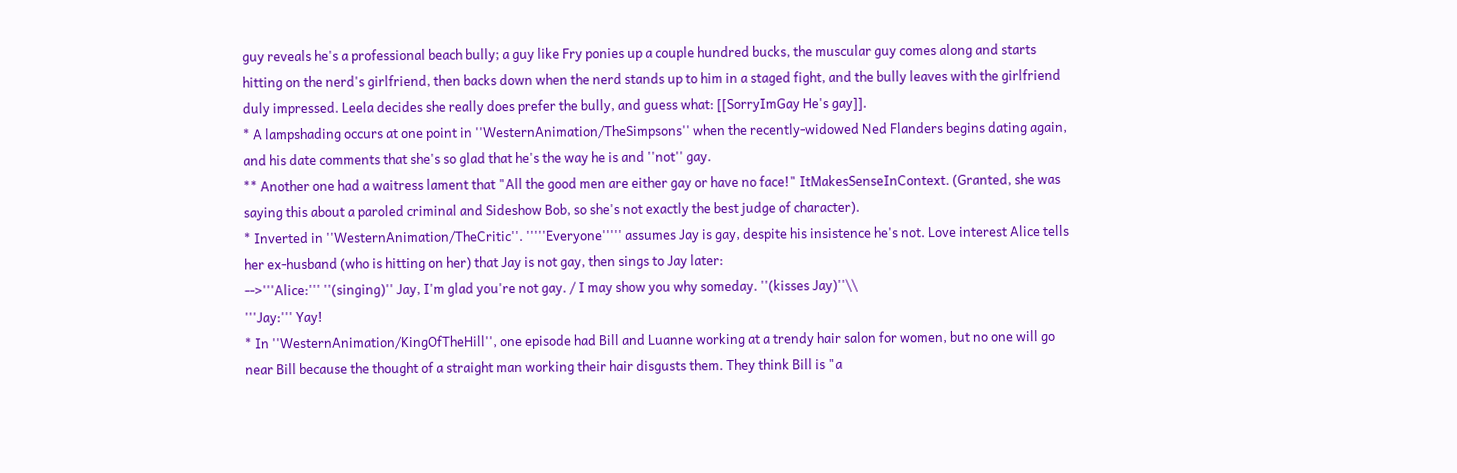guy reveals he's a professional beach bully; a guy like Fry ponies up a couple hundred bucks, the muscular guy comes along and starts hitting on the nerd's girlfriend, then backs down when the nerd stands up to him in a staged fight, and the bully leaves with the girlfriend duly impressed. Leela decides she really does prefer the bully, and guess what: [[SorryImGay He's gay]].
* A lampshading occurs at one point in ''WesternAnimation/TheSimpsons'' when the recently-widowed Ned Flanders begins dating again, and his date comments that she's so glad that he's the way he is and ''not'' gay.
** Another one had a waitress lament that "All the good men are either gay or have no face!" ItMakesSenseInContext. (Granted, she was saying this about a paroled criminal and Sideshow Bob, so she's not exactly the best judge of character).
* Inverted in ''WesternAnimation/TheCritic''. '''''Everyone''''' assumes Jay is gay, despite his insistence he's not. Love interest Alice tells her ex-husband (who is hitting on her) that Jay is not gay, then sings to Jay later:
-->'''Alice:''' ''(singing)'' Jay, I'm glad you're not gay. / I may show you why someday. ''(kisses Jay)''\\
'''Jay:''' Yay!
* In ''WesternAnimation/KingOfTheHill'', one episode had Bill and Luanne working at a trendy hair salon for women, but no one will go near Bill because the thought of a straight man working their hair disgusts them. They think Bill is "a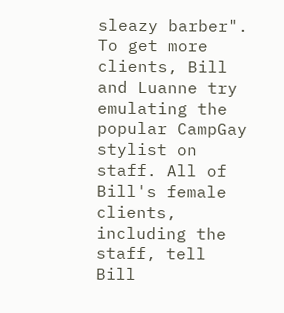sleazy barber". To get more clients, Bill and Luanne try emulating the popular CampGay stylist on staff. All of Bill's female clients, including the staff, tell Bill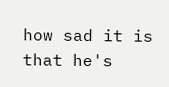how sad it is that he's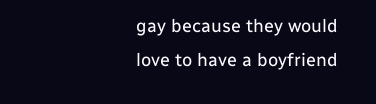gay because they would love to have a boyfriend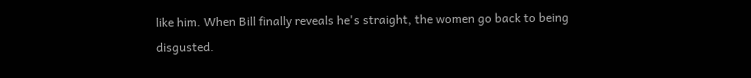like him. When Bill finally reveals he's straight, the women go back to being disgusted.